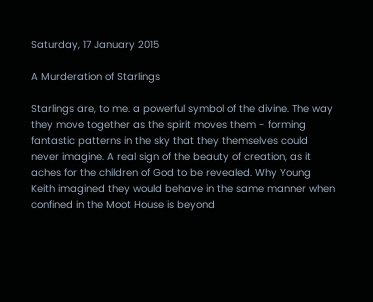Saturday, 17 January 2015

A Murderation of Starlings

Starlings are, to me. a powerful symbol of the divine. The way they move together as the spirit moves them - forming fantastic patterns in the sky that they themselves could never imagine. A real sign of the beauty of creation, as it aches for the children of God to be revealed. Why Young Keith imagined they would behave in the same manner when confined in the Moot House is beyond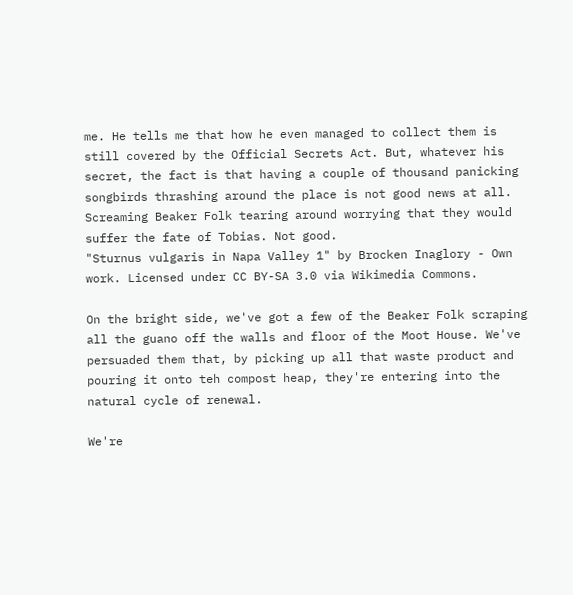me. He tells me that how he even managed to collect them is still covered by the Official Secrets Act. But, whatever his secret, the fact is that having a couple of thousand panicking songbirds thrashing around the place is not good news at all. Screaming Beaker Folk tearing around worrying that they would suffer the fate of Tobias. Not good.
"Sturnus vulgaris in Napa Valley 1" by Brocken Inaglory - Own work. Licensed under CC BY-SA 3.0 via Wikimedia Commons.

On the bright side, we've got a few of the Beaker Folk scraping all the guano off the walls and floor of the Moot House. We've persuaded them that, by picking up all that waste product and pouring it onto teh compost heap, they're entering into the natural cycle of renewal.

We're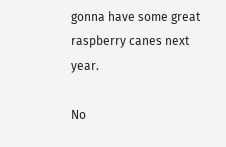gonna have some great raspberry canes next year.

No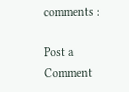comments :

Post a Comment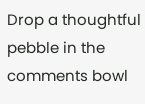Drop a thoughtful pebble in the comments bowl